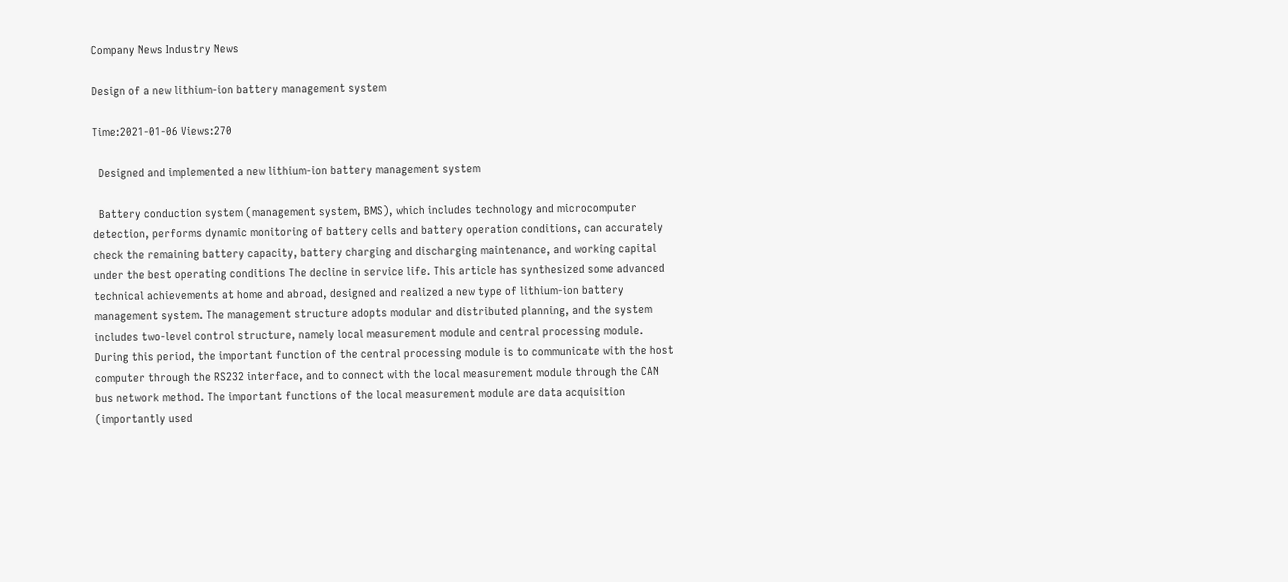Company News Industry News

Design of a new lithium-ion battery management system

Time:2021-01-06 Views:270

  Designed and implemented a new lithium-ion battery management system

  Battery conduction system (management system, BMS), which includes technology and microcomputer detection, performs dynamic monitoring of battery cells and battery operation conditions, can accurately check the remaining battery capacity, battery charging and discharging maintenance, and working capital under the best operating conditions The decline in service life. This article has synthesized some advanced technical achievements at home and abroad, designed and realized a new type of lithium-ion battery management system. The management structure adopts modular and distributed planning, and the system includes two-level control structure, namely local measurement module and central processing module. During this period, the important function of the central processing module is to communicate with the host computer through the RS232 interface, and to connect with the local measurement module through the CAN bus network method. The important functions of the local measurement module are data acquisition (importantly used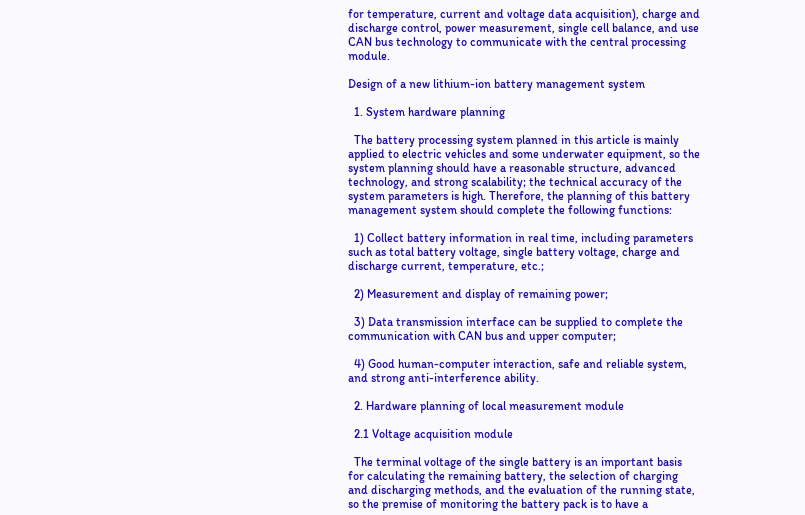for temperature, current and voltage data acquisition), charge and discharge control, power measurement, single cell balance, and use CAN bus technology to communicate with the central processing module.

Design of a new lithium-ion battery management system

  1. System hardware planning

  The battery processing system planned in this article is mainly applied to electric vehicles and some underwater equipment, so the system planning should have a reasonable structure, advanced technology, and strong scalability; the technical accuracy of the system parameters is high. Therefore, the planning of this battery management system should complete the following functions:

  1) Collect battery information in real time, including parameters such as total battery voltage, single battery voltage, charge and discharge current, temperature, etc.;

  2) Measurement and display of remaining power;

  3) Data transmission interface can be supplied to complete the communication with CAN bus and upper computer;

  4) Good human-computer interaction, safe and reliable system, and strong anti-interference ability.

  2. Hardware planning of local measurement module

  2.1 Voltage acquisition module

  The terminal voltage of the single battery is an important basis for calculating the remaining battery, the selection of charging and discharging methods, and the evaluation of the running state, so the premise of monitoring the battery pack is to have a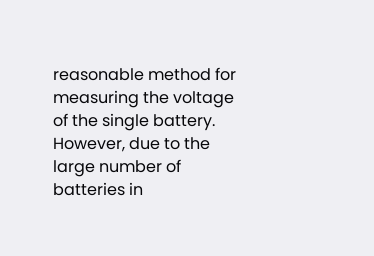reasonable method for measuring the voltage of the single battery. However, due to the large number of batteries in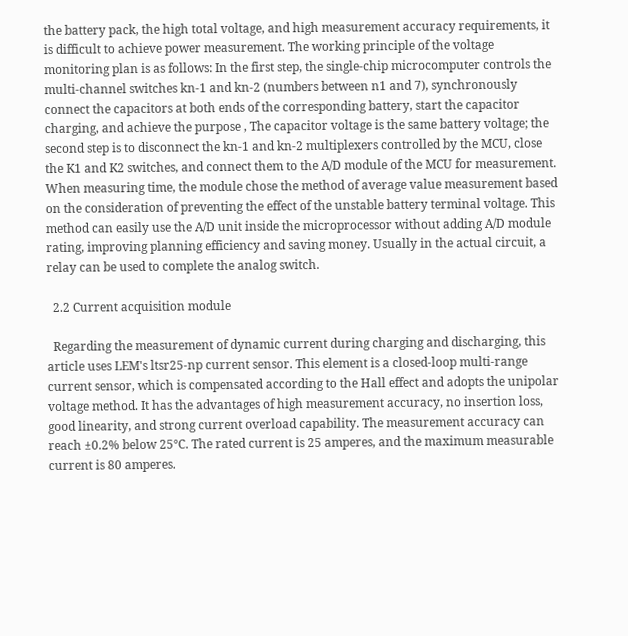the battery pack, the high total voltage, and high measurement accuracy requirements, it is difficult to achieve power measurement. The working principle of the voltage monitoring plan is as follows: In the first step, the single-chip microcomputer controls the multi-channel switches kn-1 and kn-2 (numbers between n1 and 7), synchronously connect the capacitors at both ends of the corresponding battery, start the capacitor charging, and achieve the purpose , The capacitor voltage is the same battery voltage; the second step is to disconnect the kn-1 and kn-2 multiplexers controlled by the MCU, close the K1 and K2 switches, and connect them to the A/D module of the MCU for measurement. When measuring time, the module chose the method of average value measurement based on the consideration of preventing the effect of the unstable battery terminal voltage. This method can easily use the A/D unit inside the microprocessor without adding A/D module rating, improving planning efficiency and saving money. Usually in the actual circuit, a relay can be used to complete the analog switch.

  2.2 Current acquisition module

  Regarding the measurement of dynamic current during charging and discharging, this article uses LEM's ltsr25-np current sensor. This element is a closed-loop multi-range current sensor, which is compensated according to the Hall effect and adopts the unipolar voltage method. It has the advantages of high measurement accuracy, no insertion loss, good linearity, and strong current overload capability. The measurement accuracy can reach ±0.2% below 25℃. The rated current is 25 amperes, and the maximum measurable current is 80 amperes.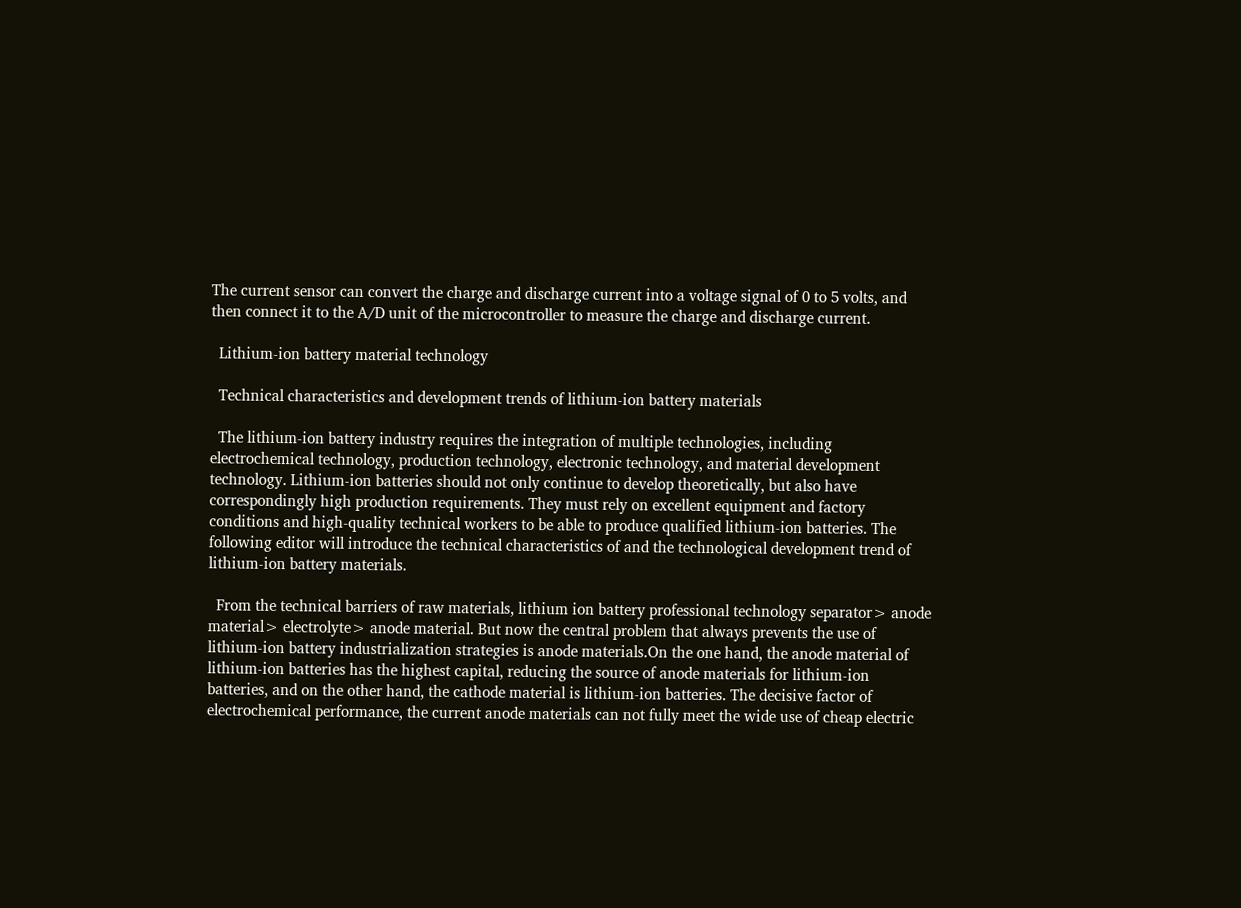The current sensor can convert the charge and discharge current into a voltage signal of 0 to 5 volts, and then connect it to the A/D unit of the microcontroller to measure the charge and discharge current.

  Lithium-ion battery material technology

  Technical characteristics and development trends of lithium-ion battery materials

  The lithium-ion battery industry requires the integration of multiple technologies, including electrochemical technology, production technology, electronic technology, and material development technology. Lithium-ion batteries should not only continue to develop theoretically, but also have correspondingly high production requirements. They must rely on excellent equipment and factory conditions and high-quality technical workers to be able to produce qualified lithium-ion batteries. The following editor will introduce the technical characteristics of and the technological development trend of lithium-ion battery materials.

  From the technical barriers of raw materials, lithium ion battery professional technology separator> anode material> electrolyte> anode material. But now the central problem that always prevents the use of lithium-ion battery industrialization strategies is anode materials.On the one hand, the anode material of lithium-ion batteries has the highest capital, reducing the source of anode materials for lithium-ion batteries, and on the other hand, the cathode material is lithium-ion batteries. The decisive factor of electrochemical performance, the current anode materials can not fully meet the wide use of cheap electric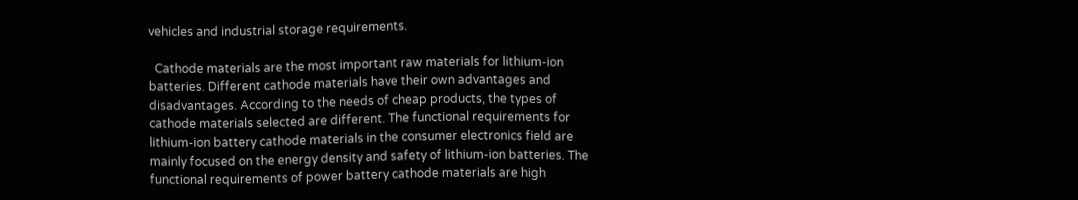vehicles and industrial storage requirements.

  Cathode materials are the most important raw materials for lithium-ion batteries. Different cathode materials have their own advantages and disadvantages. According to the needs of cheap products, the types of cathode materials selected are different. The functional requirements for lithium-ion battery cathode materials in the consumer electronics field are mainly focused on the energy density and safety of lithium-ion batteries. The functional requirements of power battery cathode materials are high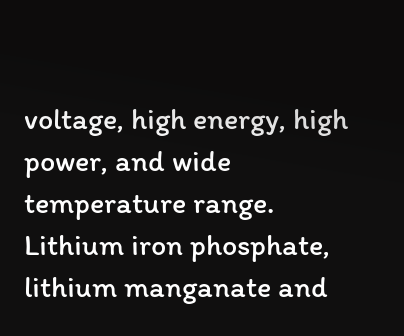voltage, high energy, high power, and wide temperature range. Lithium iron phosphate, lithium manganate and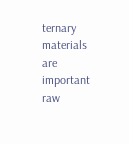ternary materials are important raw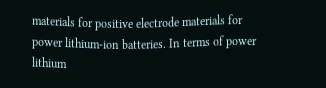materials for positive electrode materials for power lithium-ion batteries. In terms of power lithium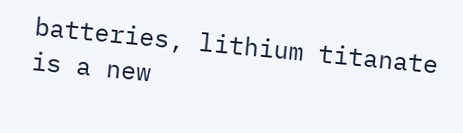batteries, lithium titanate is a new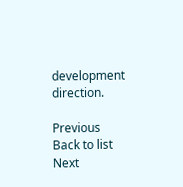development direction.

Previous Back to list Next